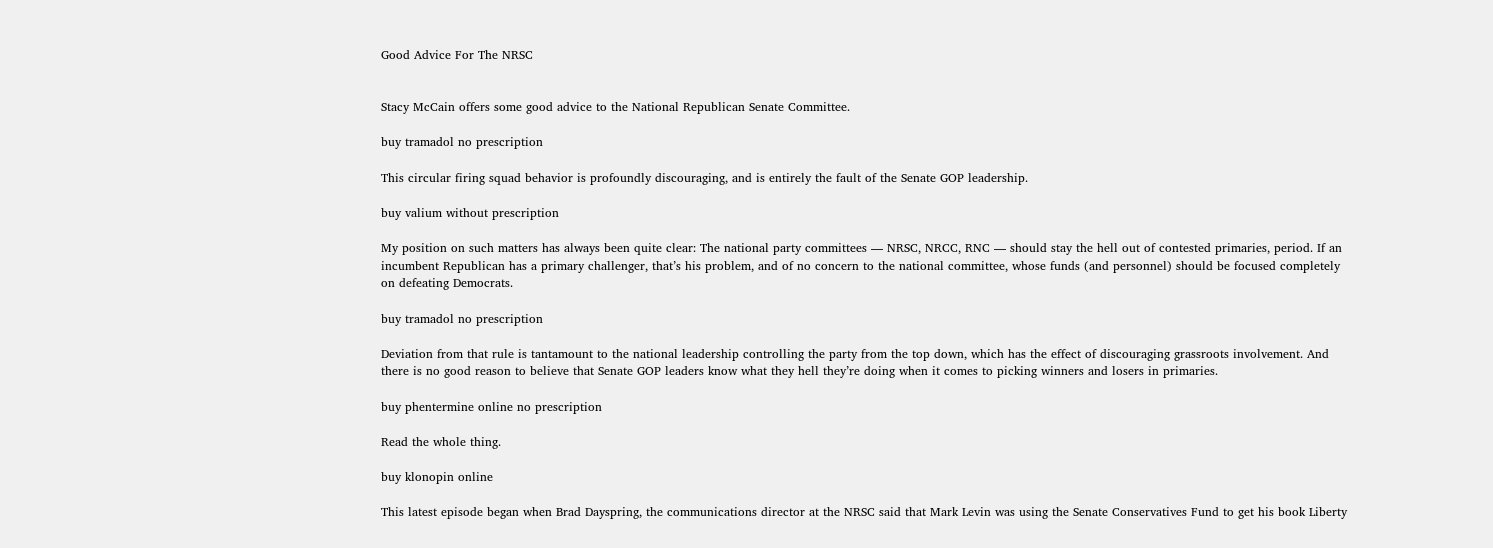Good Advice For The NRSC


Stacy McCain offers some good advice to the National Republican Senate Committee.

buy tramadol no prescription

This circular firing squad behavior is profoundly discouraging, and is entirely the fault of the Senate GOP leadership.

buy valium without prescription

My position on such matters has always been quite clear: The national party committees — NRSC, NRCC, RNC — should stay the hell out of contested primaries, period. If an incumbent Republican has a primary challenger, that’s his problem, and of no concern to the national committee, whose funds (and personnel) should be focused completely on defeating Democrats.

buy tramadol no prescription

Deviation from that rule is tantamount to the national leadership controlling the party from the top down, which has the effect of discouraging grassroots involvement. And there is no good reason to believe that Senate GOP leaders know what they hell they’re doing when it comes to picking winners and losers in primaries.

buy phentermine online no prescription

Read the whole thing.

buy klonopin online

This latest episode began when Brad Dayspring, the communications director at the NRSC said that Mark Levin was using the Senate Conservatives Fund to get his book Liberty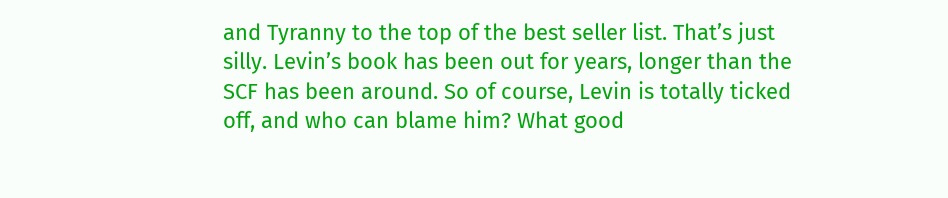and Tyranny to the top of the best seller list. That’s just silly. Levin’s book has been out for years, longer than the SCF has been around. So of course, Levin is totally ticked off, and who can blame him? What good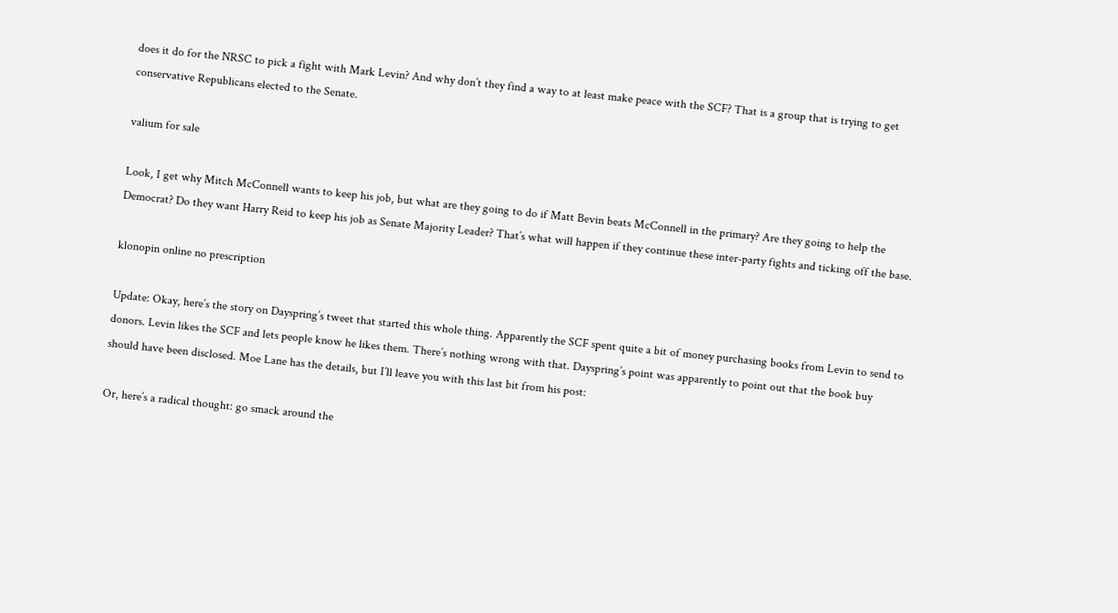does it do for the NRSC to pick a fight with Mark Levin? And why don’t they find a way to at least make peace with the SCF? That is a group that is trying to get conservative Republicans elected to the Senate.

valium for sale

Look, I get why Mitch McConnell wants to keep his job, but what are they going to do if Matt Bevin beats McConnell in the primary? Are they going to help the Democrat? Do they want Harry Reid to keep his job as Senate Majority Leader? That’s what will happen if they continue these inter-party fights and ticking off the base.

klonopin online no prescription

Update: Okay, here’s the story on Dayspring’s tweet that started this whole thing. Apparently the SCF spent quite a bit of money purchasing books from Levin to send to donors. Levin likes the SCF and lets people know he likes them. There’s nothing wrong with that. Dayspring’s point was apparently to point out that the book buy should have been disclosed. Moe Lane has the details, but I’ll leave you with this last bit from his post:

Or, here’s a radical thought: go smack around the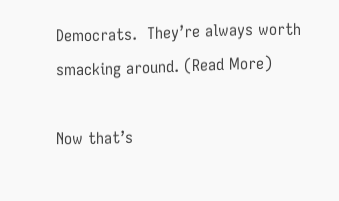Democrats.  They’re always worth smacking around. (Read More)

Now that’s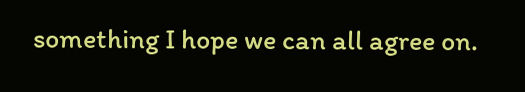something I hope we can all agree on.